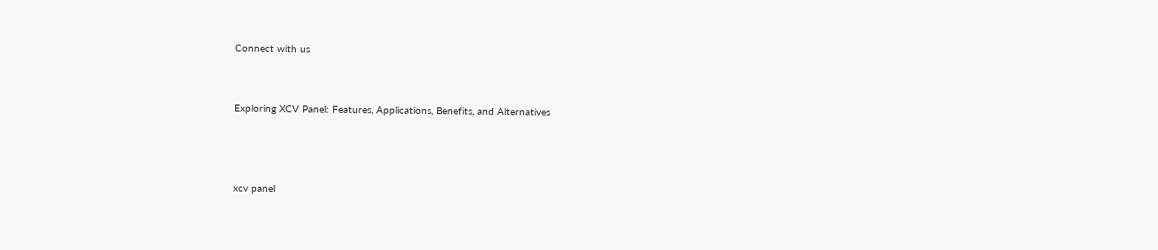Connect with us


Exploring XCV Panel: Features, Applications, Benefits, and Alternatives



xcv panel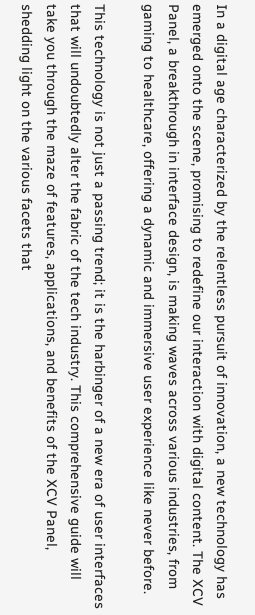In a digital age characterized by the relentless pursuit of innovation, a new technology has emerged onto the scene, promising to redefine our interaction with digital content. The XCV Panel, a breakthrough in interface design, is making waves across various industries, from gaming to healthcare, offering a dynamic and immersive user experience like never before.

This technology is not just a passing trend; it is the harbinger of a new era of user interfaces that will undoubtedly alter the fabric of the tech industry. This comprehensive guide will take you through the maze of features, applications, and benefits of the XCV Panel, shedding light on the various facets that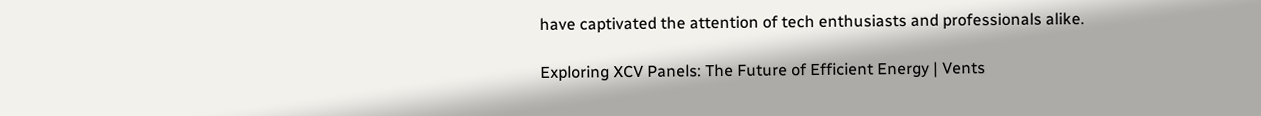have captivated the attention of tech enthusiasts and professionals alike.

Exploring XCV Panels: The Future of Efficient Energy | Vents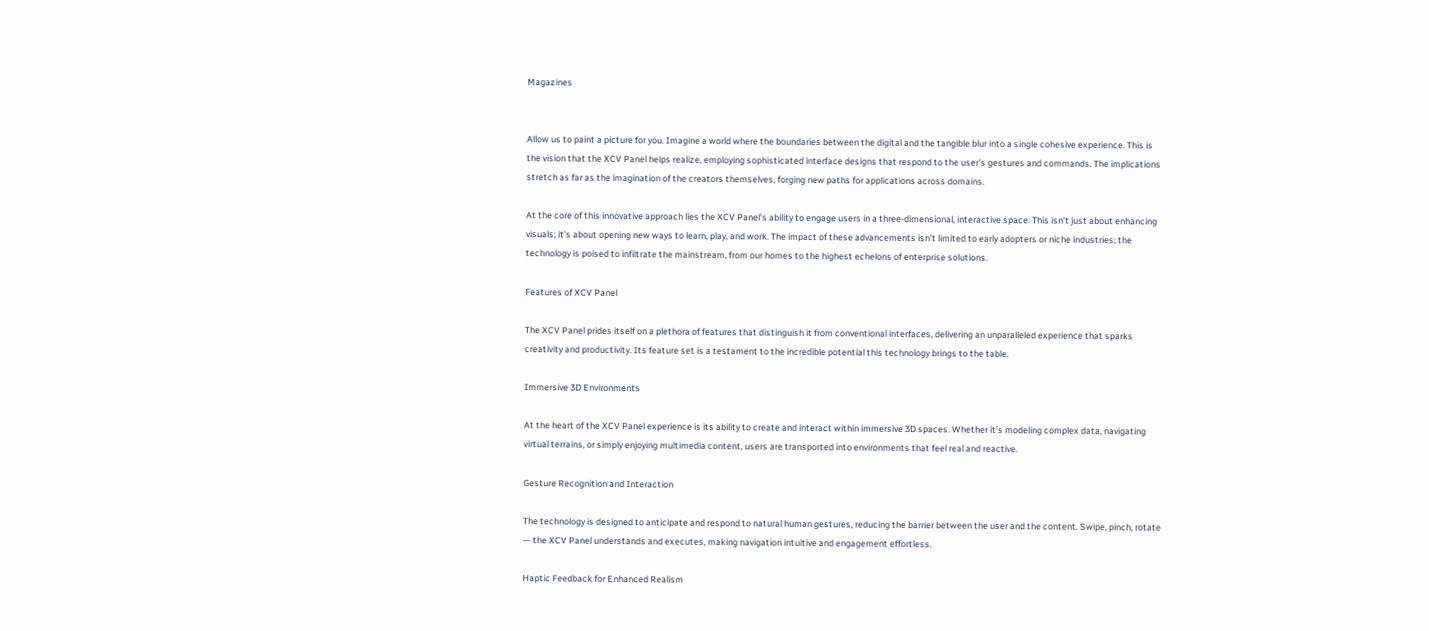Magazines


Allow us to paint a picture for you. Imagine a world where the boundaries between the digital and the tangible blur into a single cohesive experience. This is the vision that the XCV Panel helps realize, employing sophisticated interface designs that respond to the user’s gestures and commands. The implications stretch as far as the imagination of the creators themselves, forging new paths for applications across domains.

At the core of this innovative approach lies the XCV Panel’s ability to engage users in a three-dimensional, interactive space. This isn’t just about enhancing visuals; it’s about opening new ways to learn, play, and work. The impact of these advancements isn’t limited to early adopters or niche industries; the technology is poised to infiltrate the mainstream, from our homes to the highest echelons of enterprise solutions.

Features of XCV Panel

The XCV Panel prides itself on a plethora of features that distinguish it from conventional interfaces, delivering an unparalleled experience that sparks creativity and productivity. Its feature set is a testament to the incredible potential this technology brings to the table.

Immersive 3D Environments

At the heart of the XCV Panel experience is its ability to create and interact within immersive 3D spaces. Whether it’s modeling complex data, navigating virtual terrains, or simply enjoying multimedia content, users are transported into environments that feel real and reactive.

Gesture Recognition and Interaction

The technology is designed to anticipate and respond to natural human gestures, reducing the barrier between the user and the content. Swipe, pinch, rotate — the XCV Panel understands and executes, making navigation intuitive and engagement effortless.

Haptic Feedback for Enhanced Realism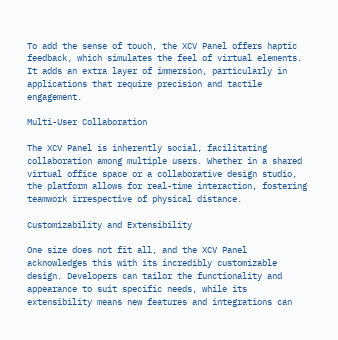To add the sense of touch, the XCV Panel offers haptic feedback, which simulates the feel of virtual elements. It adds an extra layer of immersion, particularly in applications that require precision and tactile engagement.

Multi-User Collaboration

The XCV Panel is inherently social, facilitating collaboration among multiple users. Whether in a shared virtual office space or a collaborative design studio, the platform allows for real-time interaction, fostering teamwork irrespective of physical distance.

Customizability and Extensibility

One size does not fit all, and the XCV Panel acknowledges this with its incredibly customizable design. Developers can tailor the functionality and appearance to suit specific needs, while its extensibility means new features and integrations can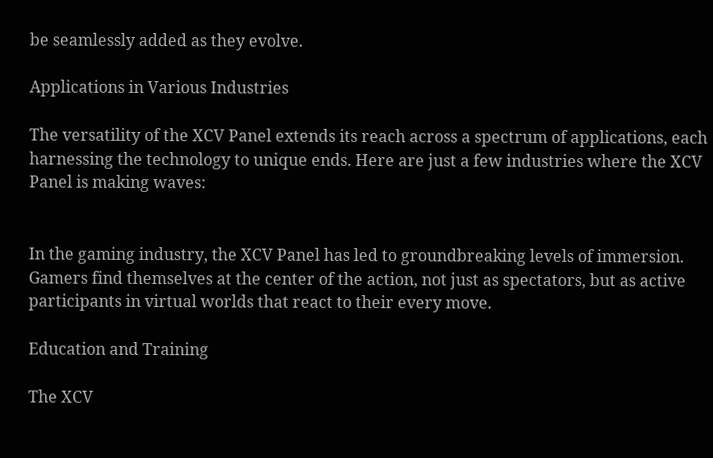be seamlessly added as they evolve.

Applications in Various Industries

The versatility of the XCV Panel extends its reach across a spectrum of applications, each harnessing the technology to unique ends. Here are just a few industries where the XCV Panel is making waves:


In the gaming industry, the XCV Panel has led to groundbreaking levels of immersion. Gamers find themselves at the center of the action, not just as spectators, but as active participants in virtual worlds that react to their every move.

Education and Training

The XCV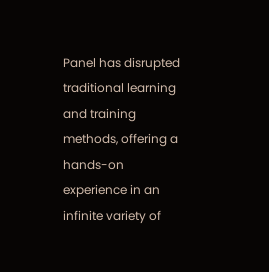Panel has disrupted traditional learning and training methods, offering a hands-on experience in an infinite variety of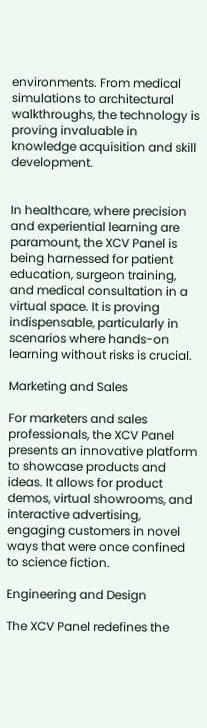environments. From medical simulations to architectural walkthroughs, the technology is proving invaluable in knowledge acquisition and skill development.


In healthcare, where precision and experiential learning are paramount, the XCV Panel is being harnessed for patient education, surgeon training, and medical consultation in a virtual space. It is proving indispensable, particularly in scenarios where hands-on learning without risks is crucial.

Marketing and Sales

For marketers and sales professionals, the XCV Panel presents an innovative platform to showcase products and ideas. It allows for product demos, virtual showrooms, and interactive advertising, engaging customers in novel ways that were once confined to science fiction.

Engineering and Design

The XCV Panel redefines the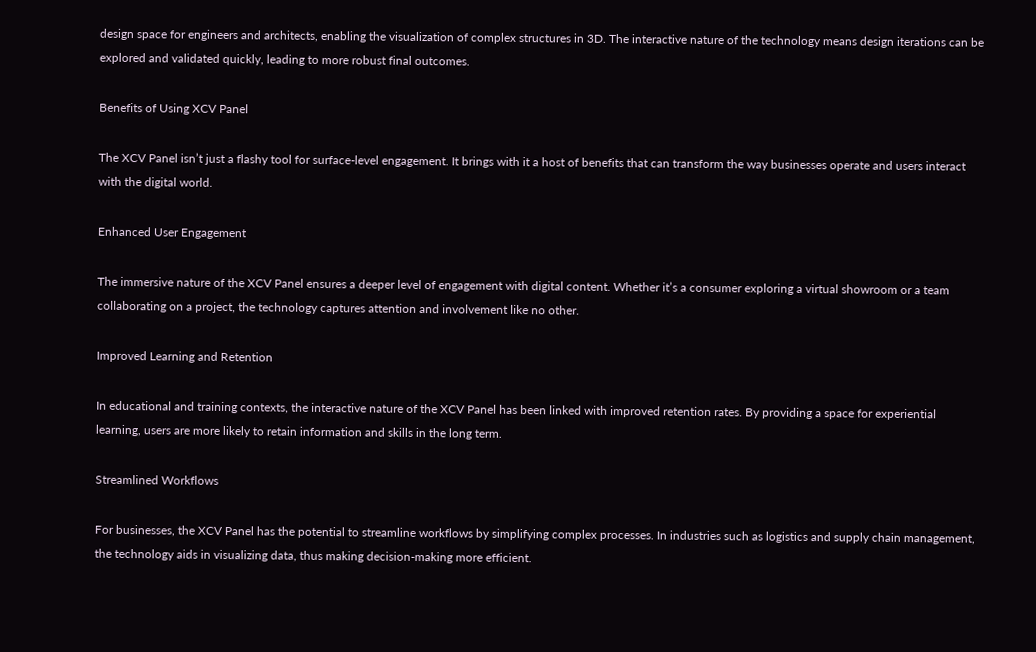design space for engineers and architects, enabling the visualization of complex structures in 3D. The interactive nature of the technology means design iterations can be explored and validated quickly, leading to more robust final outcomes.

Benefits of Using XCV Panel

The XCV Panel isn’t just a flashy tool for surface-level engagement. It brings with it a host of benefits that can transform the way businesses operate and users interact with the digital world.

Enhanced User Engagement

The immersive nature of the XCV Panel ensures a deeper level of engagement with digital content. Whether it’s a consumer exploring a virtual showroom or a team collaborating on a project, the technology captures attention and involvement like no other.

Improved Learning and Retention

In educational and training contexts, the interactive nature of the XCV Panel has been linked with improved retention rates. By providing a space for experiential learning, users are more likely to retain information and skills in the long term.

Streamlined Workflows

For businesses, the XCV Panel has the potential to streamline workflows by simplifying complex processes. In industries such as logistics and supply chain management, the technology aids in visualizing data, thus making decision-making more efficient.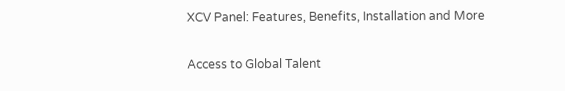XCV Panel: Features, Benefits, Installation and More

Access to Global Talent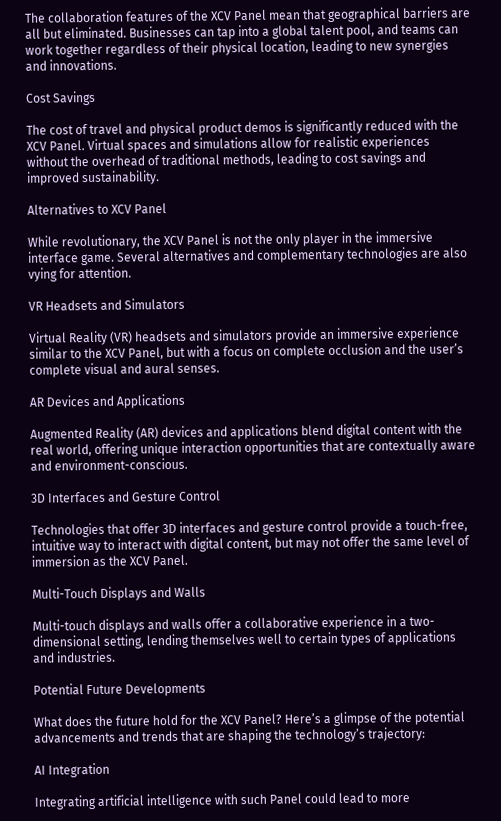The collaboration features of the XCV Panel mean that geographical barriers are all but eliminated. Businesses can tap into a global talent pool, and teams can work together regardless of their physical location, leading to new synergies and innovations.

Cost Savings

The cost of travel and physical product demos is significantly reduced with the XCV Panel. Virtual spaces and simulations allow for realistic experiences without the overhead of traditional methods, leading to cost savings and improved sustainability.

Alternatives to XCV Panel

While revolutionary, the XCV Panel is not the only player in the immersive interface game. Several alternatives and complementary technologies are also vying for attention.

VR Headsets and Simulators

Virtual Reality (VR) headsets and simulators provide an immersive experience similar to the XCV Panel, but with a focus on complete occlusion and the user’s complete visual and aural senses.

AR Devices and Applications

Augmented Reality (AR) devices and applications blend digital content with the real world, offering unique interaction opportunities that are contextually aware and environment-conscious.

3D Interfaces and Gesture Control

Technologies that offer 3D interfaces and gesture control provide a touch-free, intuitive way to interact with digital content, but may not offer the same level of immersion as the XCV Panel.

Multi-Touch Displays and Walls

Multi-touch displays and walls offer a collaborative experience in a two-dimensional setting, lending themselves well to certain types of applications and industries.

Potential Future Developments

What does the future hold for the XCV Panel? Here’s a glimpse of the potential advancements and trends that are shaping the technology’s trajectory:

AI Integration

Integrating artificial intelligence with such Panel could lead to more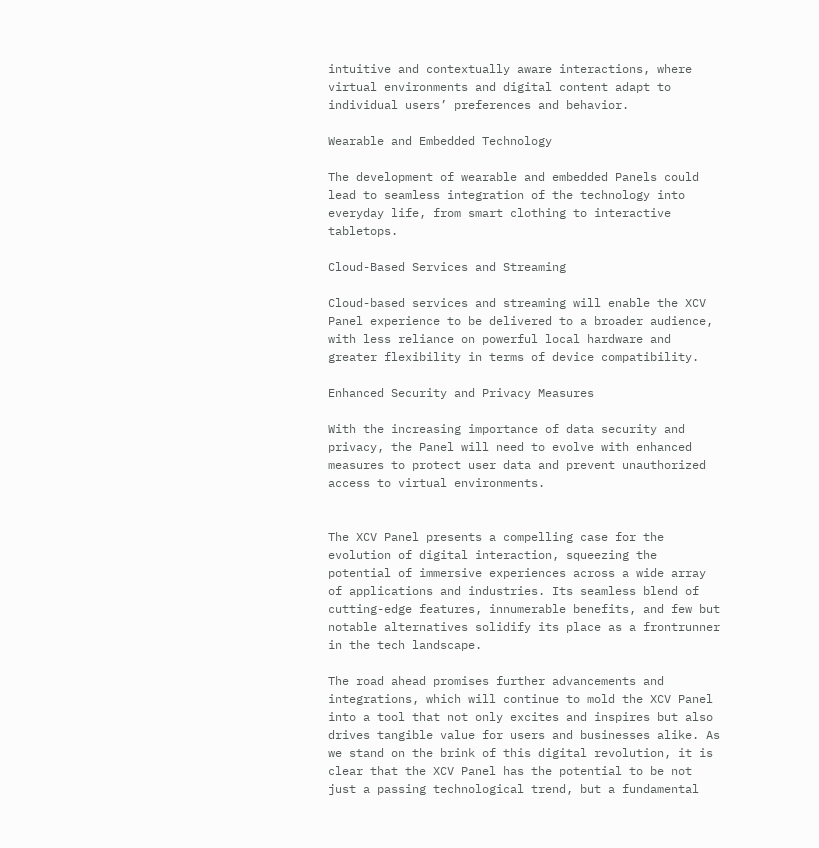intuitive and contextually aware interactions, where virtual environments and digital content adapt to individual users’ preferences and behavior.

Wearable and Embedded Technology

The development of wearable and embedded Panels could lead to seamless integration of the technology into everyday life, from smart clothing to interactive tabletops.

Cloud-Based Services and Streaming

Cloud-based services and streaming will enable the XCV Panel experience to be delivered to a broader audience, with less reliance on powerful local hardware and greater flexibility in terms of device compatibility.

Enhanced Security and Privacy Measures

With the increasing importance of data security and privacy, the Panel will need to evolve with enhanced measures to protect user data and prevent unauthorized access to virtual environments.


The XCV Panel presents a compelling case for the evolution of digital interaction, squeezing the potential of immersive experiences across a wide array of applications and industries. Its seamless blend of cutting-edge features, innumerable benefits, and few but notable alternatives solidify its place as a frontrunner in the tech landscape.

The road ahead promises further advancements and integrations, which will continue to mold the XCV Panel into a tool that not only excites and inspires but also drives tangible value for users and businesses alike. As we stand on the brink of this digital revolution, it is clear that the XCV Panel has the potential to be not just a passing technological trend, but a fundamental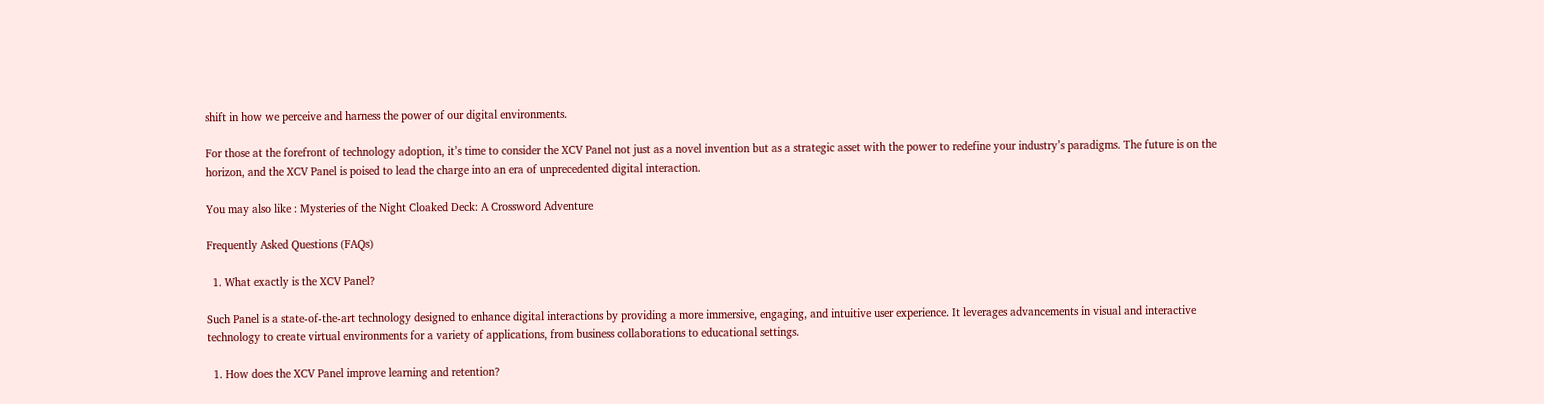shift in how we perceive and harness the power of our digital environments.

For those at the forefront of technology adoption, it’s time to consider the XCV Panel not just as a novel invention but as a strategic asset with the power to redefine your industry’s paradigms. The future is on the horizon, and the XCV Panel is poised to lead the charge into an era of unprecedented digital interaction.

You may also like : Mysteries of the Night Cloaked Deck: A Crossword Adventure

Frequently Asked Questions (FAQs)

  1. What exactly is the XCV Panel?

Such Panel is a state-of-the-art technology designed to enhance digital interactions by providing a more immersive, engaging, and intuitive user experience. It leverages advancements in visual and interactive technology to create virtual environments for a variety of applications, from business collaborations to educational settings.

  1. How does the XCV Panel improve learning and retention?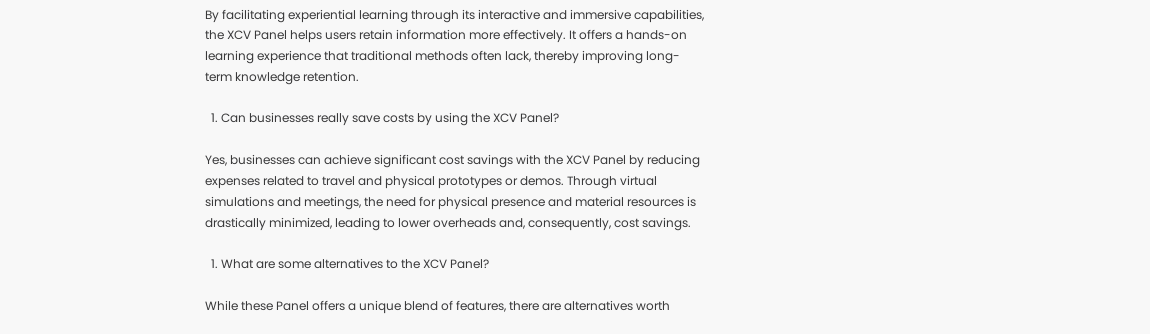By facilitating experiential learning through its interactive and immersive capabilities, the XCV Panel helps users retain information more effectively. It offers a hands-on learning experience that traditional methods often lack, thereby improving long-term knowledge retention.

  1. Can businesses really save costs by using the XCV Panel?

Yes, businesses can achieve significant cost savings with the XCV Panel by reducing expenses related to travel and physical prototypes or demos. Through virtual simulations and meetings, the need for physical presence and material resources is drastically minimized, leading to lower overheads and, consequently, cost savings.

  1. What are some alternatives to the XCV Panel?

While these Panel offers a unique blend of features, there are alternatives worth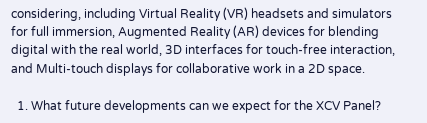considering, including Virtual Reality (VR) headsets and simulators for full immersion, Augmented Reality (AR) devices for blending digital with the real world, 3D interfaces for touch-free interaction, and Multi-touch displays for collaborative work in a 2D space.

  1. What future developments can we expect for the XCV Panel?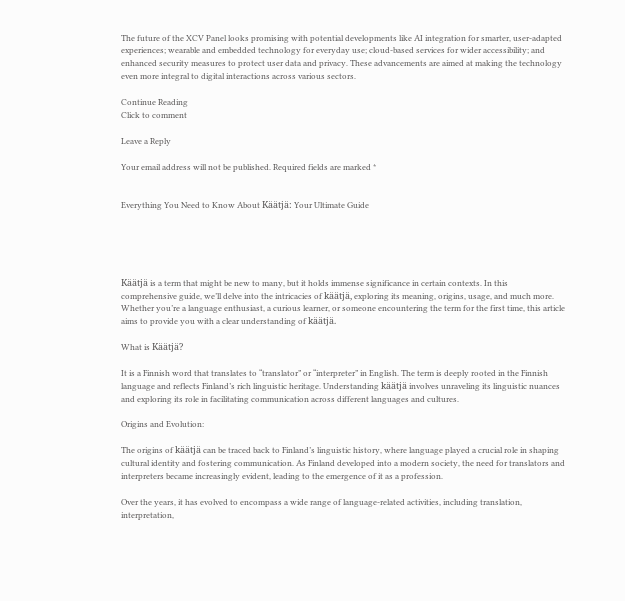The future of the XCV Panel looks promising with potential developments like AI integration for smarter, user-adapted experiences; wearable and embedded technology for everyday use; cloud-based services for wider accessibility; and enhanced security measures to protect user data and privacy. These advancements are aimed at making the technology even more integral to digital interactions across various sectors.

Continue Reading
Click to comment

Leave a Reply

Your email address will not be published. Required fields are marked *


Everything You Need to Know About Käätjä: Your Ultimate Guide





Käätjä is a term that might be new to many, but it holds immense significance in certain contexts. In this comprehensive guide, we’ll delve into the intricacies of käätjä, exploring its meaning, origins, usage, and much more. Whether you’re a language enthusiast, a curious learner, or someone encountering the term for the first time, this article aims to provide you with a clear understanding of käätjä.

What is Käätjä?

It is a Finnish word that translates to “translator” or “interpreter” in English. The term is deeply rooted in the Finnish language and reflects Finland’s rich linguistic heritage. Understanding käätjä involves unraveling its linguistic nuances and exploring its role in facilitating communication across different languages and cultures.

Origins and Evolution:

The origins of käätjä can be traced back to Finland’s linguistic history, where language played a crucial role in shaping cultural identity and fostering communication. As Finland developed into a modern society, the need for translators and interpreters became increasingly evident, leading to the emergence of it as a profession.

Over the years, it has evolved to encompass a wide range of language-related activities, including translation, interpretation,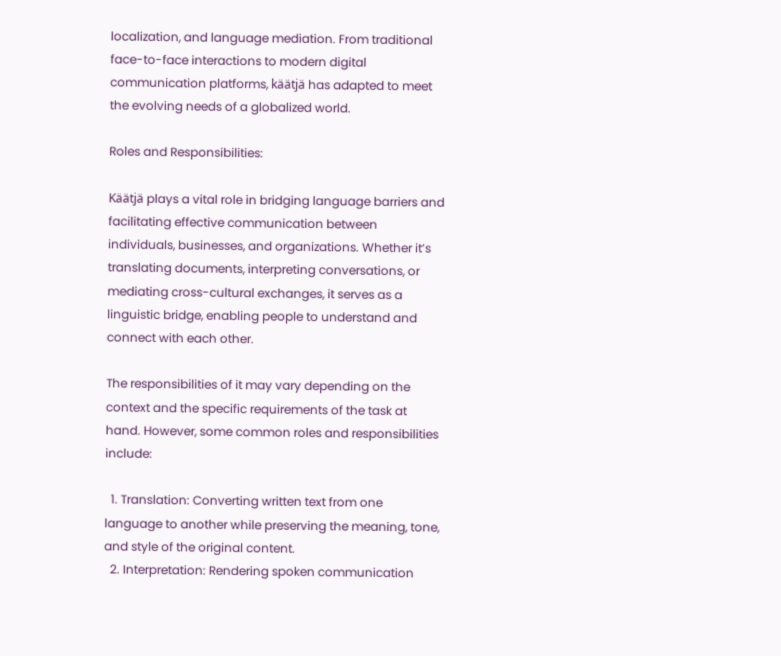localization, and language mediation. From traditional face-to-face interactions to modern digital communication platforms, käätjä has adapted to meet the evolving needs of a globalized world.

Roles and Responsibilities:

Käätjä plays a vital role in bridging language barriers and facilitating effective communication between individuals, businesses, and organizations. Whether it’s translating documents, interpreting conversations, or mediating cross-cultural exchanges, it serves as a linguistic bridge, enabling people to understand and connect with each other.

The responsibilities of it may vary depending on the context and the specific requirements of the task at hand. However, some common roles and responsibilities include:

  1. Translation: Converting written text from one language to another while preserving the meaning, tone, and style of the original content.
  2. Interpretation: Rendering spoken communication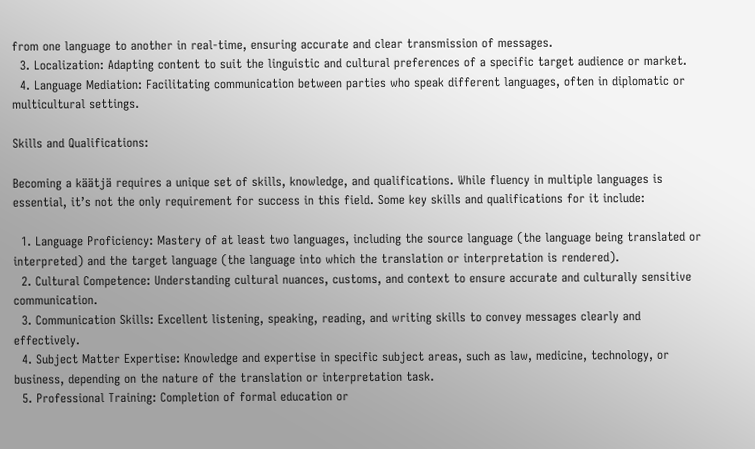from one language to another in real-time, ensuring accurate and clear transmission of messages.
  3. Localization: Adapting content to suit the linguistic and cultural preferences of a specific target audience or market.
  4. Language Mediation: Facilitating communication between parties who speak different languages, often in diplomatic or multicultural settings.

Skills and Qualifications:

Becoming a käätjä requires a unique set of skills, knowledge, and qualifications. While fluency in multiple languages is essential, it’s not the only requirement for success in this field. Some key skills and qualifications for it include:

  1. Language Proficiency: Mastery of at least two languages, including the source language (the language being translated or interpreted) and the target language (the language into which the translation or interpretation is rendered).
  2. Cultural Competence: Understanding cultural nuances, customs, and context to ensure accurate and culturally sensitive communication.
  3. Communication Skills: Excellent listening, speaking, reading, and writing skills to convey messages clearly and effectively.
  4. Subject Matter Expertise: Knowledge and expertise in specific subject areas, such as law, medicine, technology, or business, depending on the nature of the translation or interpretation task.
  5. Professional Training: Completion of formal education or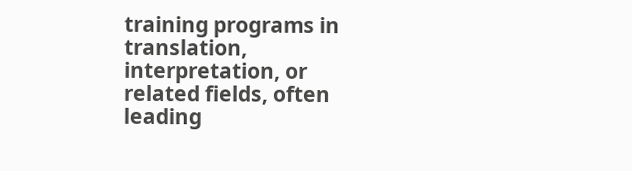training programs in translation, interpretation, or related fields, often leading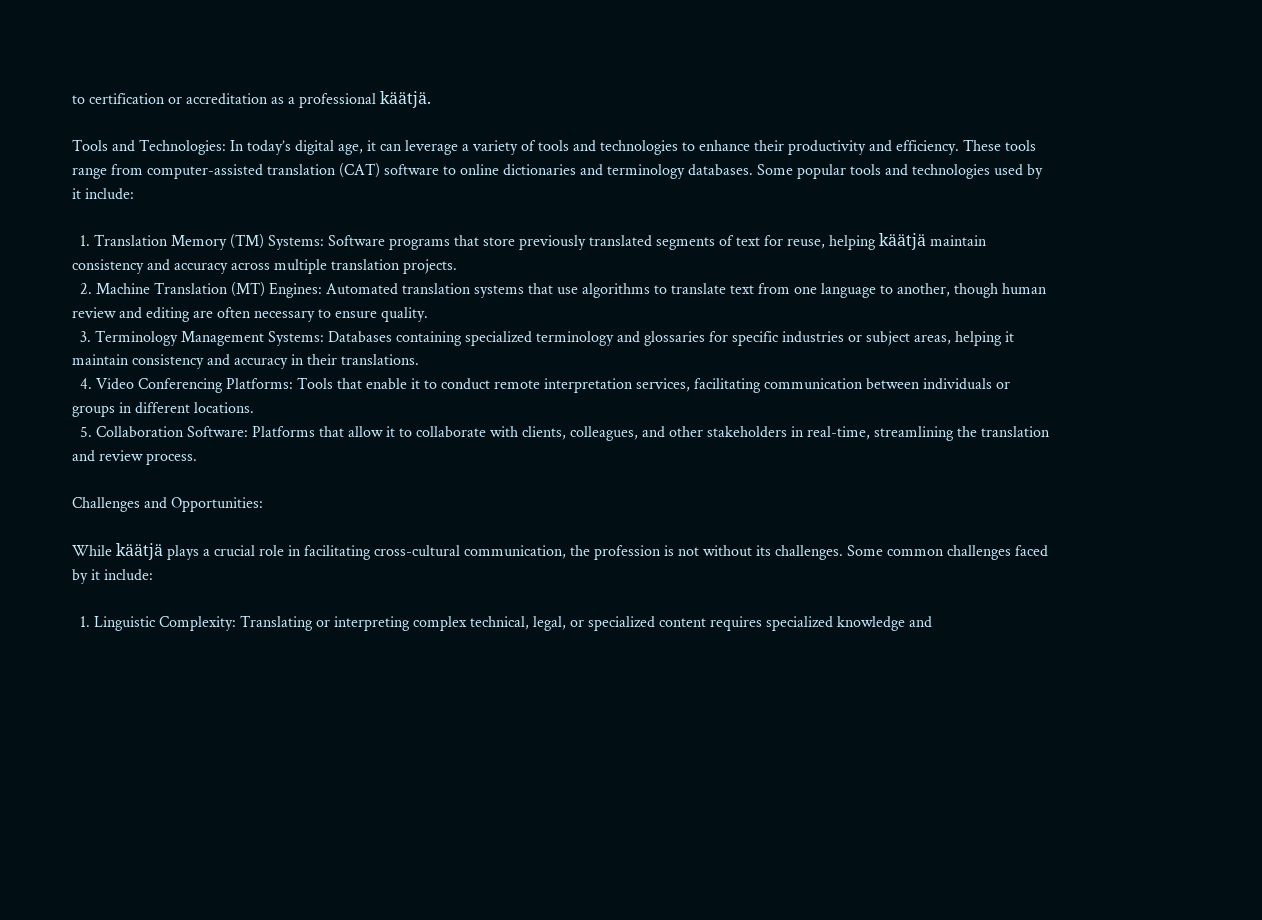to certification or accreditation as a professional käätjä.

Tools and Technologies: In today’s digital age, it can leverage a variety of tools and technologies to enhance their productivity and efficiency. These tools range from computer-assisted translation (CAT) software to online dictionaries and terminology databases. Some popular tools and technologies used by it include:

  1. Translation Memory (TM) Systems: Software programs that store previously translated segments of text for reuse, helping käätjä maintain consistency and accuracy across multiple translation projects.
  2. Machine Translation (MT) Engines: Automated translation systems that use algorithms to translate text from one language to another, though human review and editing are often necessary to ensure quality.
  3. Terminology Management Systems: Databases containing specialized terminology and glossaries for specific industries or subject areas, helping it maintain consistency and accuracy in their translations.
  4. Video Conferencing Platforms: Tools that enable it to conduct remote interpretation services, facilitating communication between individuals or groups in different locations.
  5. Collaboration Software: Platforms that allow it to collaborate with clients, colleagues, and other stakeholders in real-time, streamlining the translation and review process.

Challenges and Opportunities:

While käätjä plays a crucial role in facilitating cross-cultural communication, the profession is not without its challenges. Some common challenges faced by it include:

  1. Linguistic Complexity: Translating or interpreting complex technical, legal, or specialized content requires specialized knowledge and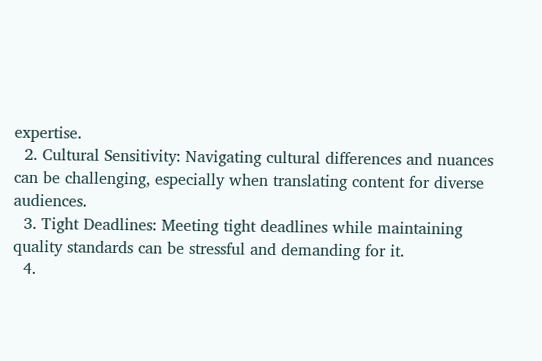expertise.
  2. Cultural Sensitivity: Navigating cultural differences and nuances can be challenging, especially when translating content for diverse audiences.
  3. Tight Deadlines: Meeting tight deadlines while maintaining quality standards can be stressful and demanding for it.
  4.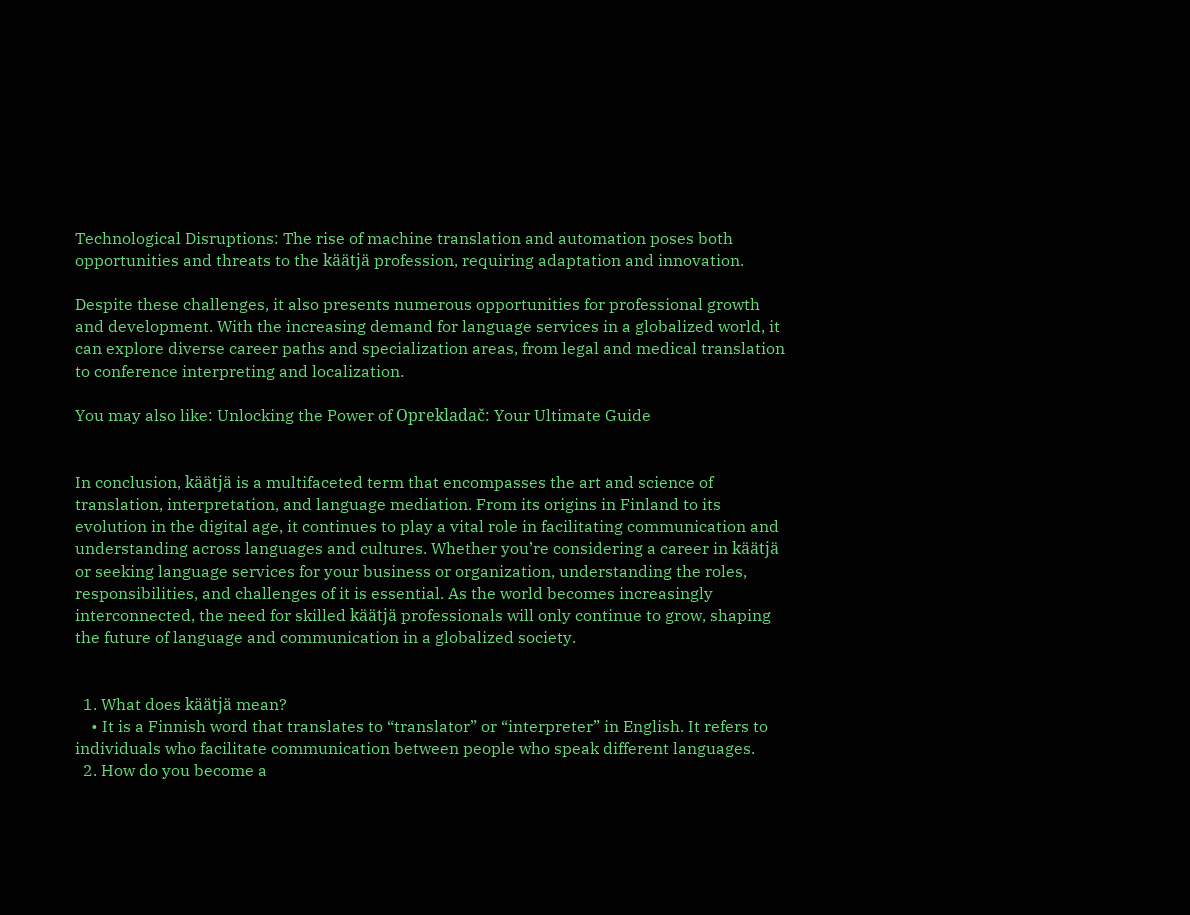Technological Disruptions: The rise of machine translation and automation poses both opportunities and threats to the käätjä profession, requiring adaptation and innovation.

Despite these challenges, it also presents numerous opportunities for professional growth and development. With the increasing demand for language services in a globalized world, it can explore diverse career paths and specialization areas, from legal and medical translation to conference interpreting and localization.

You may also like: Unlocking the Power of Oprekladač: Your Ultimate Guide


In conclusion, käätjä is a multifaceted term that encompasses the art and science of translation, interpretation, and language mediation. From its origins in Finland to its evolution in the digital age, it continues to play a vital role in facilitating communication and understanding across languages and cultures. Whether you’re considering a career in käätjä or seeking language services for your business or organization, understanding the roles, responsibilities, and challenges of it is essential. As the world becomes increasingly interconnected, the need for skilled käätjä professionals will only continue to grow, shaping the future of language and communication in a globalized society.


  1. What does käätjä mean?
    • It is a Finnish word that translates to “translator” or “interpreter” in English. It refers to individuals who facilitate communication between people who speak different languages.
  2. How do you become a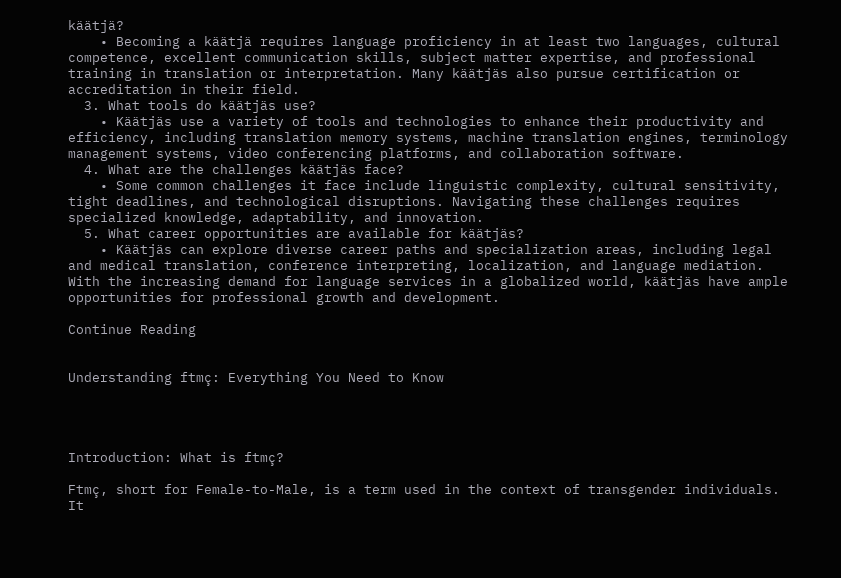käätjä?
    • Becoming a käätjä requires language proficiency in at least two languages, cultural competence, excellent communication skills, subject matter expertise, and professional training in translation or interpretation. Many käätjäs also pursue certification or accreditation in their field.
  3. What tools do käätjäs use?
    • Käätjäs use a variety of tools and technologies to enhance their productivity and efficiency, including translation memory systems, machine translation engines, terminology management systems, video conferencing platforms, and collaboration software.
  4. What are the challenges käätjäs face?
    • Some common challenges it face include linguistic complexity, cultural sensitivity, tight deadlines, and technological disruptions. Navigating these challenges requires specialized knowledge, adaptability, and innovation.
  5. What career opportunities are available for käätjäs?
    • Käätjäs can explore diverse career paths and specialization areas, including legal and medical translation, conference interpreting, localization, and language mediation. With the increasing demand for language services in a globalized world, käätjäs have ample opportunities for professional growth and development.

Continue Reading


Understanding ftmç: Everything You Need to Know




Introduction: What is ftmç?

Ftmç, short for Female-to-Male, is a term used in the context of transgender individuals. It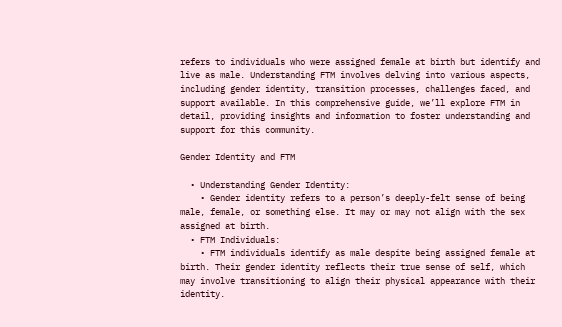refers to individuals who were assigned female at birth but identify and live as male. Understanding FTM involves delving into various aspects, including gender identity, transition processes, challenges faced, and support available. In this comprehensive guide, we’ll explore FTM in detail, providing insights and information to foster understanding and support for this community.

Gender Identity and FTM

  • Understanding Gender Identity:
    • Gender identity refers to a person’s deeply-felt sense of being male, female, or something else. It may or may not align with the sex assigned at birth.
  • FTM Individuals:
    • FTM individuals identify as male despite being assigned female at birth. Their gender identity reflects their true sense of self, which may involve transitioning to align their physical appearance with their identity.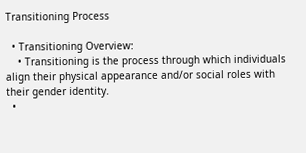Transitioning Process

  • Transitioning Overview:
    • Transitioning is the process through which individuals align their physical appearance and/or social roles with their gender identity.
  •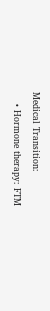Medical Transition:
    • Hormone therapy: FTM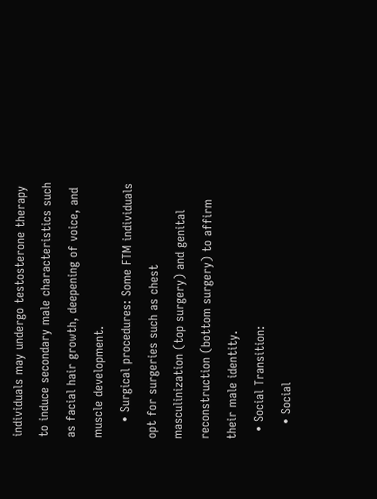individuals may undergo testosterone therapy to induce secondary male characteristics such as facial hair growth, deepening of voice, and muscle development.
    • Surgical procedures: Some FTM individuals opt for surgeries such as chest masculinization (top surgery) and genital reconstruction (bottom surgery) to affirm their male identity.
  • Social Transition:
    • Social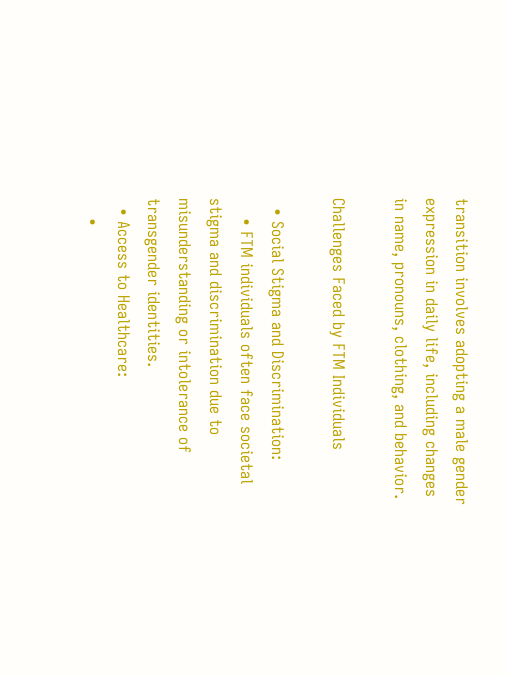transition involves adopting a male gender expression in daily life, including changes in name, pronouns, clothing, and behavior.

Challenges Faced by FTM Individuals

  • Social Stigma and Discrimination:
    • FTM individuals often face societal stigma and discrimination due to misunderstanding or intolerance of transgender identities.
  • Access to Healthcare:
    •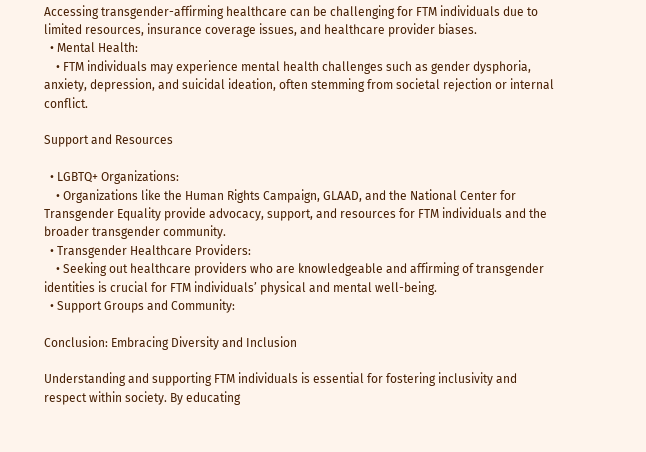Accessing transgender-affirming healthcare can be challenging for FTM individuals due to limited resources, insurance coverage issues, and healthcare provider biases.
  • Mental Health:
    • FTM individuals may experience mental health challenges such as gender dysphoria, anxiety, depression, and suicidal ideation, often stemming from societal rejection or internal conflict.

Support and Resources

  • LGBTQ+ Organizations:
    • Organizations like the Human Rights Campaign, GLAAD, and the National Center for Transgender Equality provide advocacy, support, and resources for FTM individuals and the broader transgender community.
  • Transgender Healthcare Providers:
    • Seeking out healthcare providers who are knowledgeable and affirming of transgender identities is crucial for FTM individuals’ physical and mental well-being.
  • Support Groups and Community:

Conclusion: Embracing Diversity and Inclusion

Understanding and supporting FTM individuals is essential for fostering inclusivity and respect within society. By educating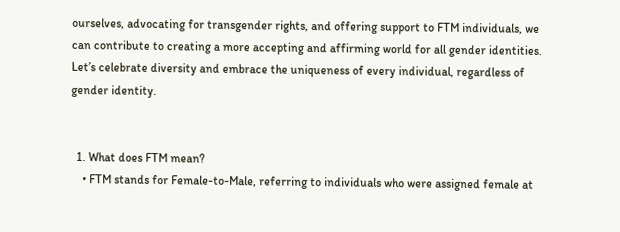ourselves, advocating for transgender rights, and offering support to FTM individuals, we can contribute to creating a more accepting and affirming world for all gender identities. Let’s celebrate diversity and embrace the uniqueness of every individual, regardless of gender identity.


  1. What does FTM mean?
    • FTM stands for Female-to-Male, referring to individuals who were assigned female at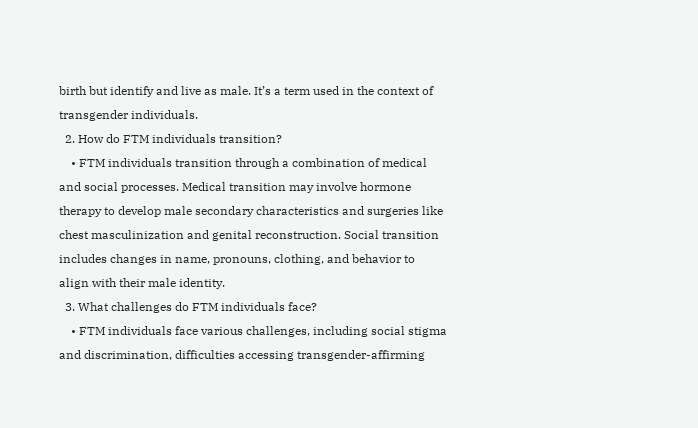birth but identify and live as male. It’s a term used in the context of transgender individuals.
  2. How do FTM individuals transition?
    • FTM individuals transition through a combination of medical and social processes. Medical transition may involve hormone therapy to develop male secondary characteristics and surgeries like chest masculinization and genital reconstruction. Social transition includes changes in name, pronouns, clothing, and behavior to align with their male identity.
  3. What challenges do FTM individuals face?
    • FTM individuals face various challenges, including social stigma and discrimination, difficulties accessing transgender-affirming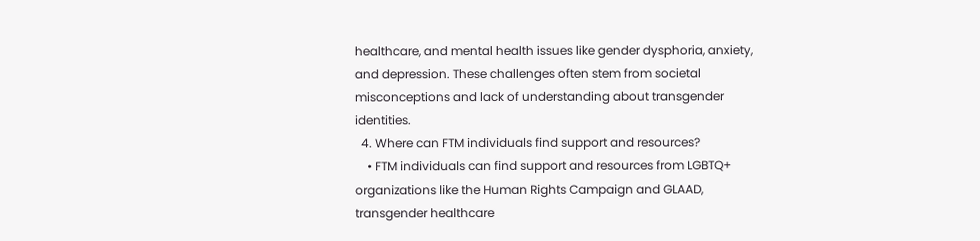healthcare, and mental health issues like gender dysphoria, anxiety, and depression. These challenges often stem from societal misconceptions and lack of understanding about transgender identities.
  4. Where can FTM individuals find support and resources?
    • FTM individuals can find support and resources from LGBTQ+ organizations like the Human Rights Campaign and GLAAD, transgender healthcare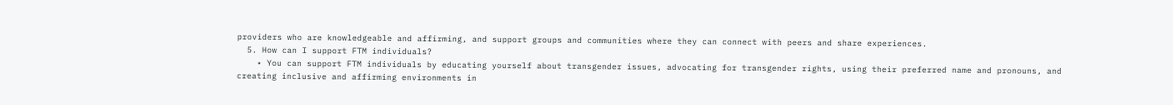providers who are knowledgeable and affirming, and support groups and communities where they can connect with peers and share experiences.
  5. How can I support FTM individuals?
    • You can support FTM individuals by educating yourself about transgender issues, advocating for transgender rights, using their preferred name and pronouns, and creating inclusive and affirming environments in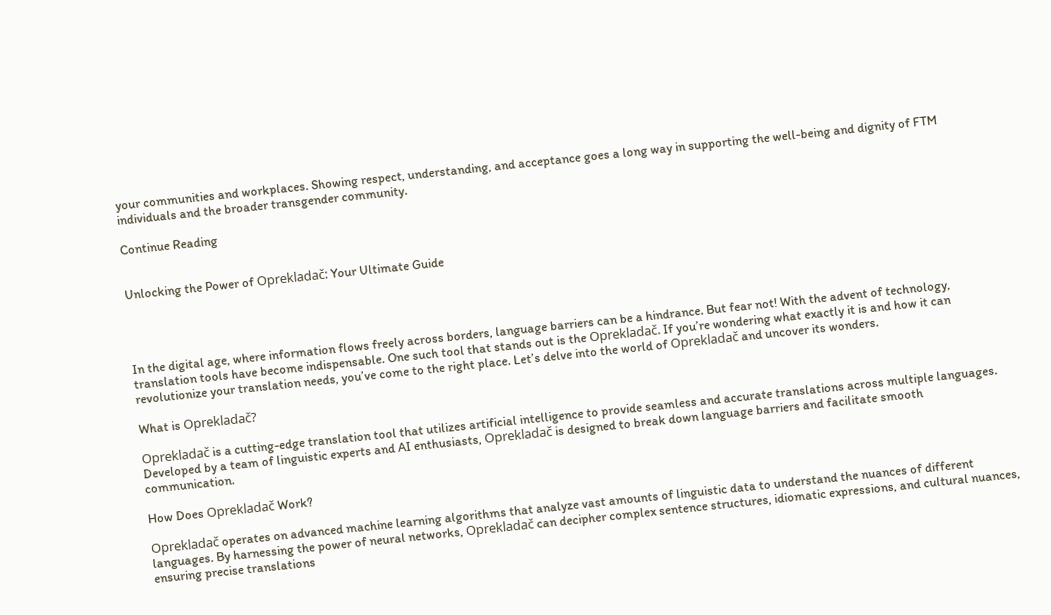your communities and workplaces. Showing respect, understanding, and acceptance goes a long way in supporting the well-being and dignity of FTM individuals and the broader transgender community.

Continue Reading


Unlocking the Power of Oprekladač: Your Ultimate Guide




In the digital age, where information flows freely across borders, language barriers can be a hindrance. But fear not! With the advent of technology, translation tools have become indispensable. One such tool that stands out is the Oprekladač. If you’re wondering what exactly it is and how it can revolutionize your translation needs, you’ve come to the right place. Let’s delve into the world of Oprekladač and uncover its wonders.

What is Oprekladač?

Oprekladač is a cutting-edge translation tool that utilizes artificial intelligence to provide seamless and accurate translations across multiple languages. Developed by a team of linguistic experts and AI enthusiasts, Oprekladač is designed to break down language barriers and facilitate smooth communication.

How Does Oprekladač Work?

Oprekladač operates on advanced machine learning algorithms that analyze vast amounts of linguistic data to understand the nuances of different languages. By harnessing the power of neural networks, Oprekladač can decipher complex sentence structures, idiomatic expressions, and cultural nuances, ensuring precise translations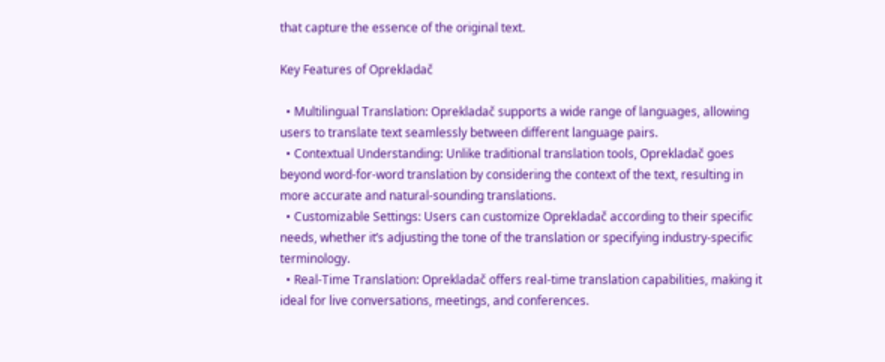that capture the essence of the original text.

Key Features of Oprekladač

  • Multilingual Translation: Oprekladač supports a wide range of languages, allowing users to translate text seamlessly between different language pairs.
  • Contextual Understanding: Unlike traditional translation tools, Oprekladač goes beyond word-for-word translation by considering the context of the text, resulting in more accurate and natural-sounding translations.
  • Customizable Settings: Users can customize Oprekladač according to their specific needs, whether it’s adjusting the tone of the translation or specifying industry-specific terminology.
  • Real-Time Translation: Oprekladač offers real-time translation capabilities, making it ideal for live conversations, meetings, and conferences.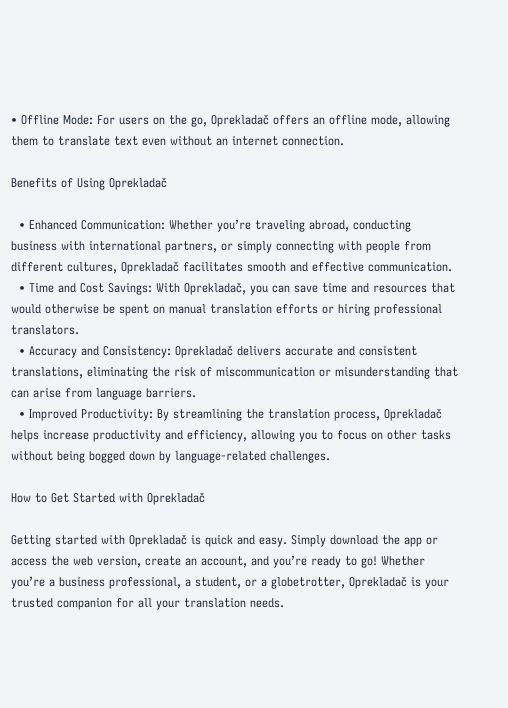• Offline Mode: For users on the go, Oprekladač offers an offline mode, allowing them to translate text even without an internet connection.

Benefits of Using Oprekladač

  • Enhanced Communication: Whether you’re traveling abroad, conducting business with international partners, or simply connecting with people from different cultures, Oprekladač facilitates smooth and effective communication.
  • Time and Cost Savings: With Oprekladač, you can save time and resources that would otherwise be spent on manual translation efforts or hiring professional translators.
  • Accuracy and Consistency: Oprekladač delivers accurate and consistent translations, eliminating the risk of miscommunication or misunderstanding that can arise from language barriers.
  • Improved Productivity: By streamlining the translation process, Oprekladač helps increase productivity and efficiency, allowing you to focus on other tasks without being bogged down by language-related challenges.

How to Get Started with Oprekladač

Getting started with Oprekladač is quick and easy. Simply download the app or access the web version, create an account, and you’re ready to go! Whether you’re a business professional, a student, or a globetrotter, Oprekladač is your trusted companion for all your translation needs.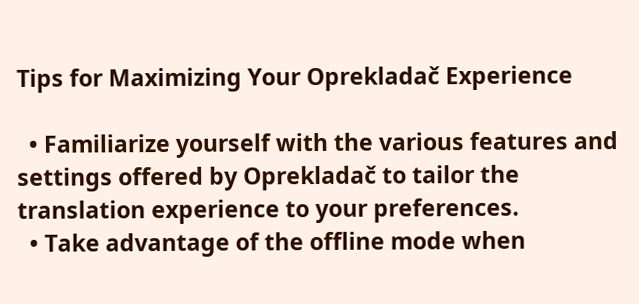Tips for Maximizing Your Oprekladač Experience

  • Familiarize yourself with the various features and settings offered by Oprekladač to tailor the translation experience to your preferences.
  • Take advantage of the offline mode when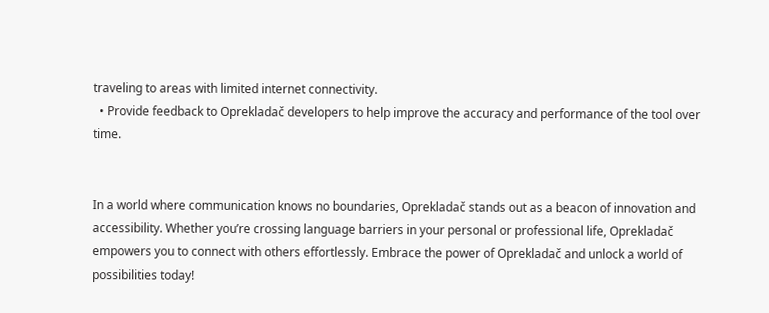traveling to areas with limited internet connectivity.
  • Provide feedback to Oprekladač developers to help improve the accuracy and performance of the tool over time.


In a world where communication knows no boundaries, Oprekladač stands out as a beacon of innovation and accessibility. Whether you’re crossing language barriers in your personal or professional life, Oprekladač empowers you to connect with others effortlessly. Embrace the power of Oprekladač and unlock a world of possibilities today!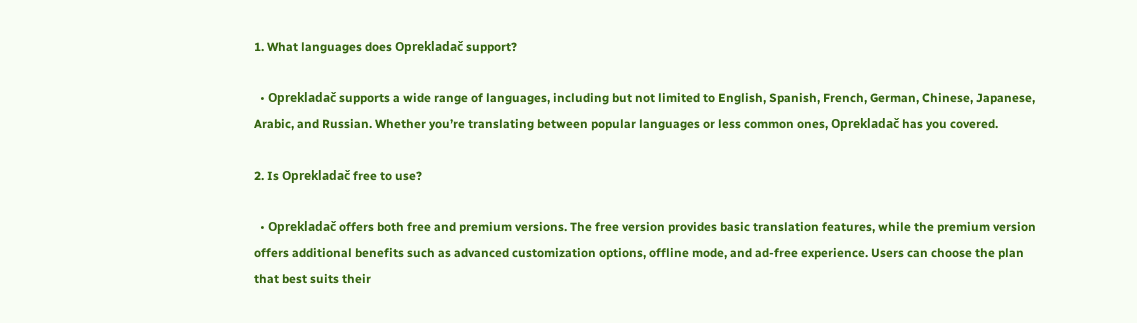1. What languages does Oprekladač support?

  • Oprekladač supports a wide range of languages, including but not limited to English, Spanish, French, German, Chinese, Japanese, Arabic, and Russian. Whether you’re translating between popular languages or less common ones, Oprekladač has you covered.

2. Is Oprekladač free to use?

  • Oprekladač offers both free and premium versions. The free version provides basic translation features, while the premium version offers additional benefits such as advanced customization options, offline mode, and ad-free experience. Users can choose the plan that best suits their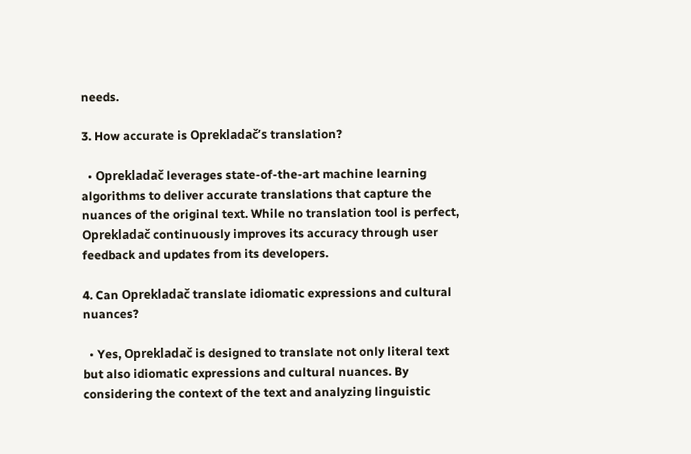needs.

3. How accurate is Oprekladač’s translation?

  • Oprekladač leverages state-of-the-art machine learning algorithms to deliver accurate translations that capture the nuances of the original text. While no translation tool is perfect, Oprekladač continuously improves its accuracy through user feedback and updates from its developers.

4. Can Oprekladač translate idiomatic expressions and cultural nuances?

  • Yes, Oprekladač is designed to translate not only literal text but also idiomatic expressions and cultural nuances. By considering the context of the text and analyzing linguistic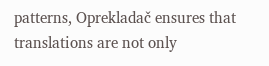patterns, Oprekladač ensures that translations are not only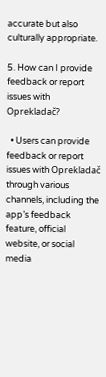accurate but also culturally appropriate.

5. How can I provide feedback or report issues with Oprekladač?

  • Users can provide feedback or report issues with Oprekladač through various channels, including the app’s feedback feature, official website, or social media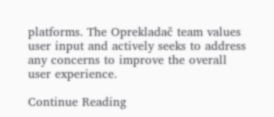platforms. The Oprekladač team values user input and actively seeks to address any concerns to improve the overall user experience.

Continue Reading